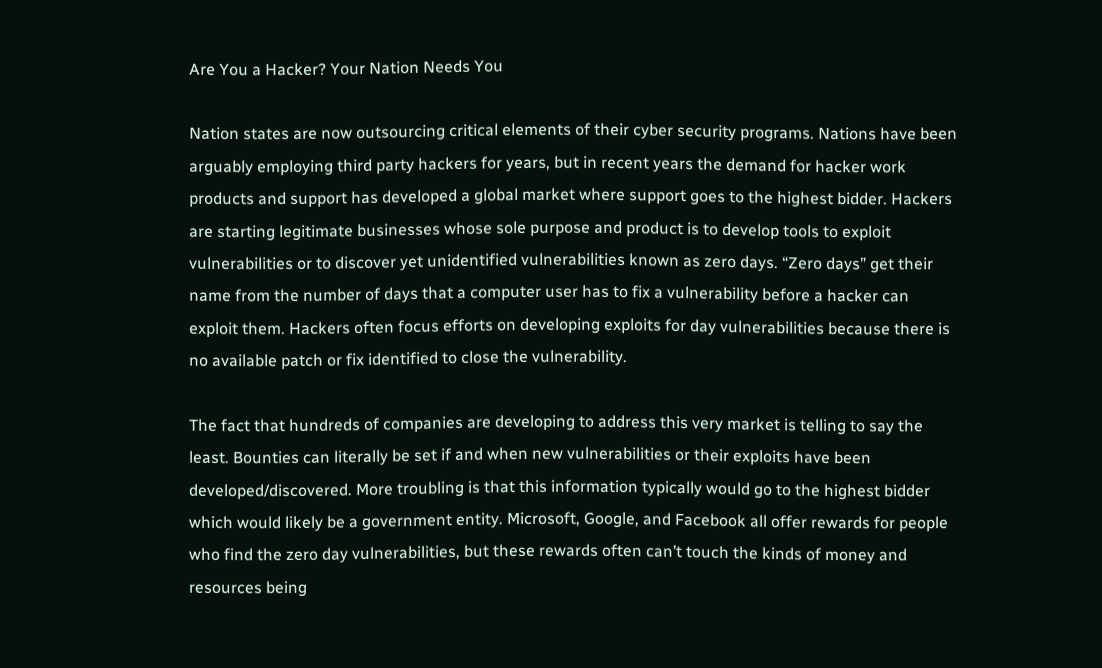Are You a Hacker? Your Nation Needs You

Nation states are now outsourcing critical elements of their cyber security programs. Nations have been arguably employing third party hackers for years, but in recent years the demand for hacker work products and support has developed a global market where support goes to the highest bidder. Hackers are starting legitimate businesses whose sole purpose and product is to develop tools to exploit vulnerabilities or to discover yet unidentified vulnerabilities known as zero days. “Zero days” get their name from the number of days that a computer user has to fix a vulnerability before a hacker can exploit them. Hackers often focus efforts on developing exploits for day vulnerabilities because there is no available patch or fix identified to close the vulnerability.

The fact that hundreds of companies are developing to address this very market is telling to say the least. Bounties can literally be set if and when new vulnerabilities or their exploits have been developed/discovered. More troubling is that this information typically would go to the highest bidder which would likely be a government entity. Microsoft, Google, and Facebook all offer rewards for people who find the zero day vulnerabilities, but these rewards often can’t touch the kinds of money and resources being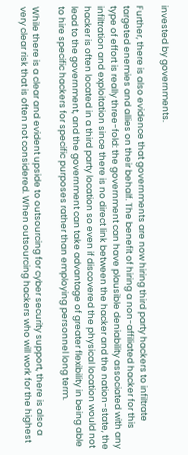invested by governments.

Further, there is also evidence that governments are now hiring third party hackers to infiltrate targeted enemies and allies on their behalf. The benefit of hiring a non-affiliated hacker for this type of effort is really three-fold: the government can have plausible deniability associated with any infiltration and exploitation since there is no direct link between the hacker and the nation-state, the hacker is often located in a third party location so even if discovered the physical location would not lead to the government, and the government can take advantage of greater flexibility in being able to hire specific hackers for specific purposes rather than employing personnel long term.

While there is a clear and evident upside to outsourcing for cyber security support, there is also a very clear risk that is often not considered. When outsourcing hackers who will work for the highest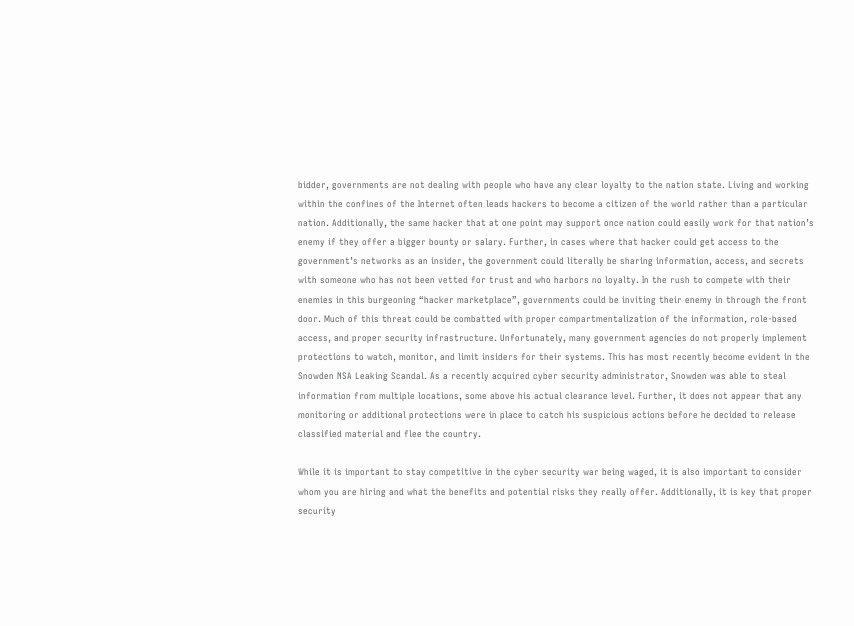bidder, governments are not dealing with people who have any clear loyalty to the nation state. Living and working within the confines of the Internet often leads hackers to become a citizen of the world rather than a particular nation. Additionally, the same hacker that at one point may support once nation could easily work for that nation’s enemy if they offer a bigger bounty or salary. Further, in cases where that hacker could get access to the government’s networks as an insider, the government could literally be sharing information, access, and secrets with someone who has not been vetted for trust and who harbors no loyalty. In the rush to compete with their enemies in this burgeoning “hacker marketplace”, governments could be inviting their enemy in through the front door. Much of this threat could be combatted with proper compartmentalization of the information, role-based access, and proper security infrastructure. Unfortunately, many government agencies do not properly implement protections to watch, monitor, and limit insiders for their systems. This has most recently become evident in the Snowden NSA Leaking Scandal. As a recently acquired cyber security administrator, Snowden was able to steal information from multiple locations, some above his actual clearance level. Further, it does not appear that any monitoring or additional protections were in place to catch his suspicious actions before he decided to release classified material and flee the country.

While it is important to stay competitive in the cyber security war being waged, it is also important to consider whom you are hiring and what the benefits and potential risks they really offer. Additionally, it is key that proper security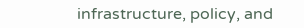infrastructure, policy, and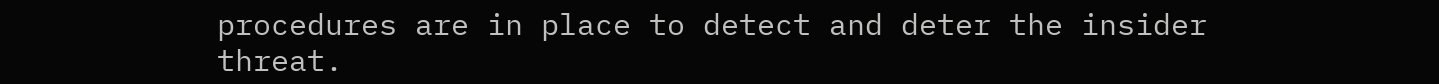procedures are in place to detect and deter the insider threat.